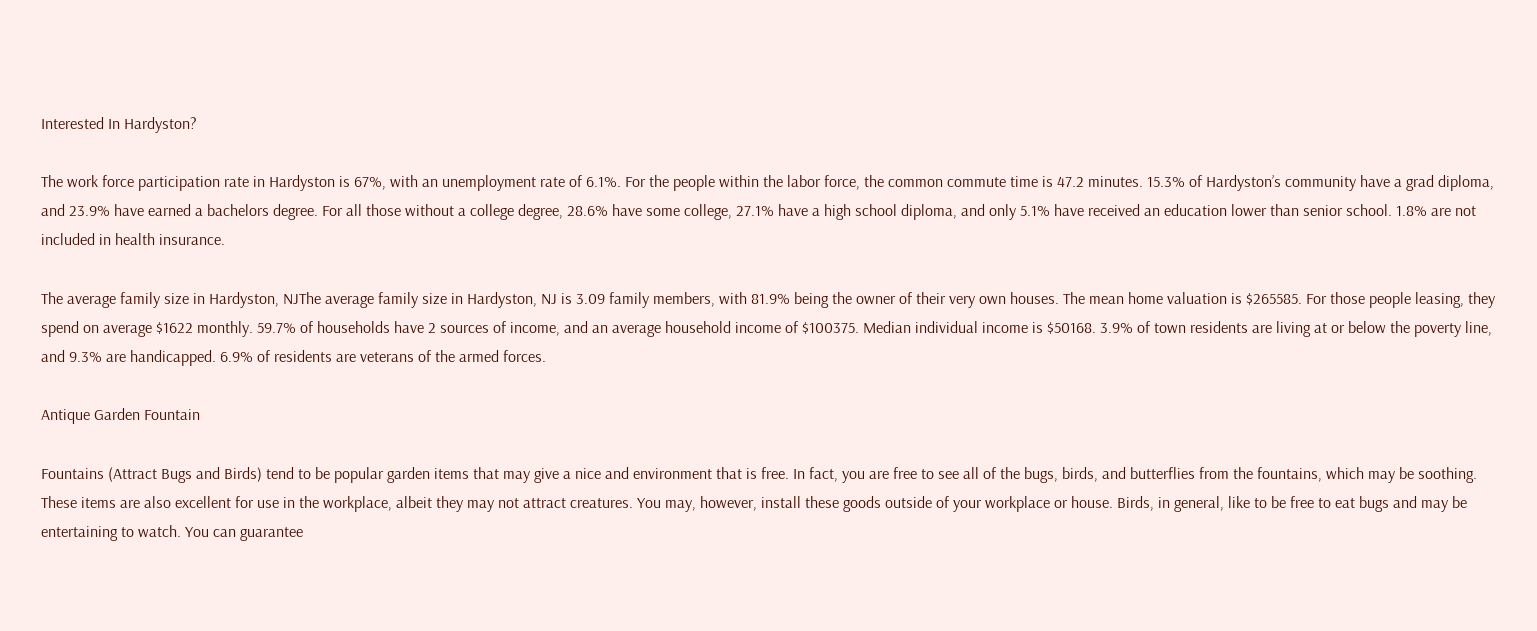Interested In Hardyston?

The work force participation rate in Hardyston is 67%, with an unemployment rate of 6.1%. For the people within the labor force, the common commute time is 47.2 minutes. 15.3% of Hardyston’s community have a grad diploma, and 23.9% have earned a bachelors degree. For all those without a college degree, 28.6% have some college, 27.1% have a high school diploma, and only 5.1% have received an education lower than senior school. 1.8% are not included in health insurance.

The average family size in Hardyston, NJThe average family size in Hardyston, NJ is 3.09 family members, with 81.9% being the owner of their very own houses. The mean home valuation is $265585. For those people leasing, they spend on average $1622 monthly. 59.7% of households have 2 sources of income, and an average household income of $100375. Median individual income is $50168. 3.9% of town residents are living at or below the poverty line, and 9.3% are handicapped. 6.9% of residents are veterans of the armed forces.

Antique Garden Fountain

Fountains (Attract Bugs and Birds) tend to be popular garden items that may give a nice and environment that is free. In fact, you are free to see all of the bugs, birds, and butterflies from the fountains, which may be soothing. These items are also excellent for use in the workplace, albeit they may not attract creatures. You may, however, install these goods outside of your workplace or house. Birds, in general, like to be free to eat bugs and may be entertaining to watch. You can guarantee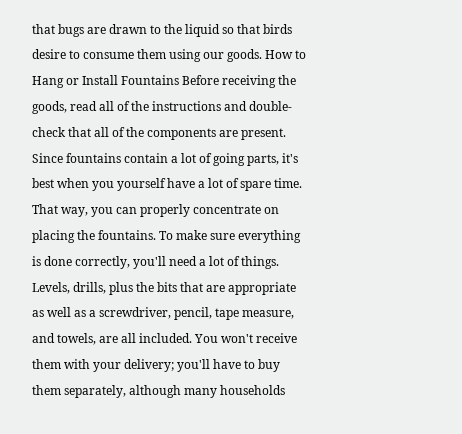that bugs are drawn to the liquid so that birds desire to consume them using our goods. How to Hang or Install Fountains Before receiving the goods, read all of the instructions and double-check that all of the components are present. Since fountains contain a lot of going parts, it's best when you yourself have a lot of spare time. That way, you can properly concentrate on placing the fountains. To make sure everything is done correctly, you'll need a lot of things. Levels, drills, plus the bits that are appropriate as well as a screwdriver, pencil, tape measure, and towels, are all included. You won't receive them with your delivery; you'll have to buy them separately, although many households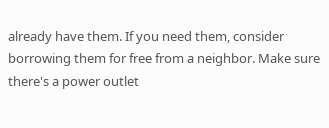already have them. If you need them, consider borrowing them for free from a neighbor. Make sure there's a power outlet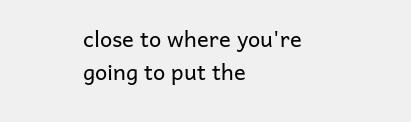close to where you're going to put the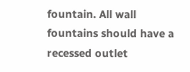fountain. All wall fountains should have a recessed outlet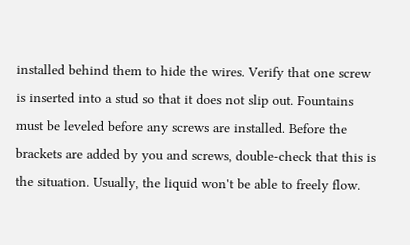installed behind them to hide the wires. Verify that one screw is inserted into a stud so that it does not slip out. Fountains must be leveled before any screws are installed. Before the brackets are added by you and screws, double-check that this is the situation. Usually, the liquid won't be able to freely flow.